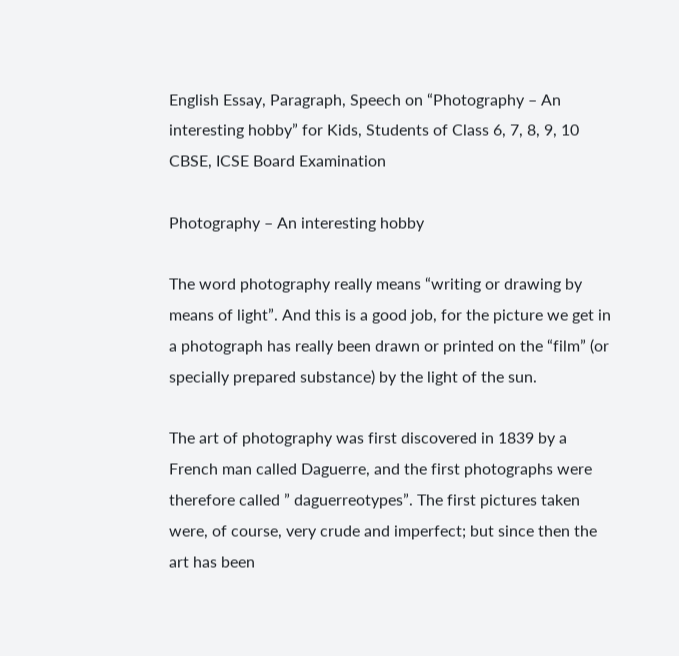English Essay, Paragraph, Speech on “Photography – An interesting hobby” for Kids, Students of Class 6, 7, 8, 9, 10 CBSE, ICSE Board Examination

Photography – An interesting hobby

The word photography really means “writing or drawing by means of light”. And this is a good job, for the picture we get in a photograph has really been drawn or printed on the “film” (or specially prepared substance) by the light of the sun.

The art of photography was first discovered in 1839 by a French man called Daguerre, and the first photographs were therefore called ” daguerreotypes”. The first pictures taken were, of course, very crude and imperfect; but since then the art has been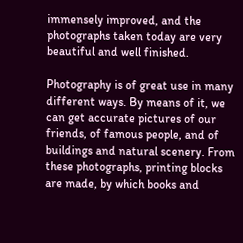immensely improved, and the photographs taken today are very beautiful and well finished.

Photography is of great use in many different ways. By means of it, we can get accurate pictures of our friends, of famous people, and of buildings and natural scenery. From these photographs, printing blocks are made, by which books and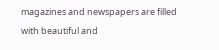magazines and newspapers are filled with beautiful and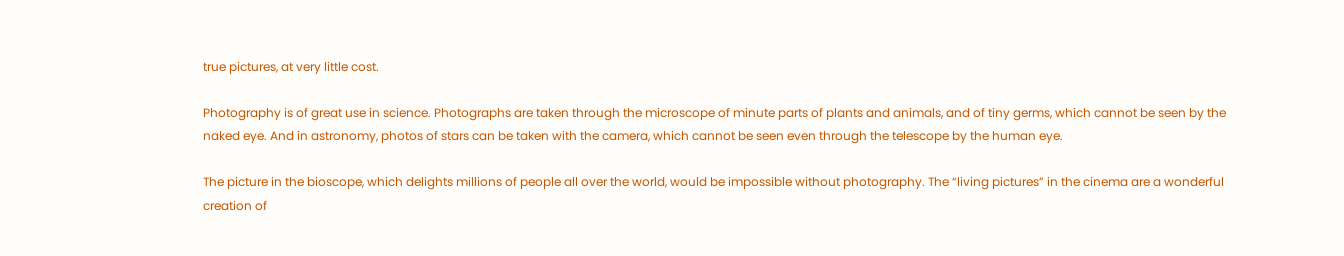true pictures, at very little cost.

Photography is of great use in science. Photographs are taken through the microscope of minute parts of plants and animals, and of tiny germs, which cannot be seen by the naked eye. And in astronomy, photos of stars can be taken with the camera, which cannot be seen even through the telescope by the human eye.

The picture in the bioscope, which delights millions of people all over the world, would be impossible without photography. The “living pictures” in the cinema are a wonderful creation of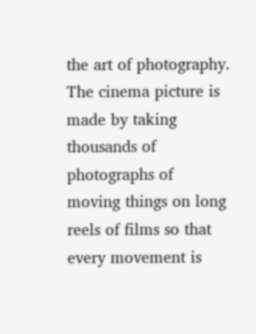the art of photography. The cinema picture is made by taking thousands of photographs of moving things on long reels of films so that every movement is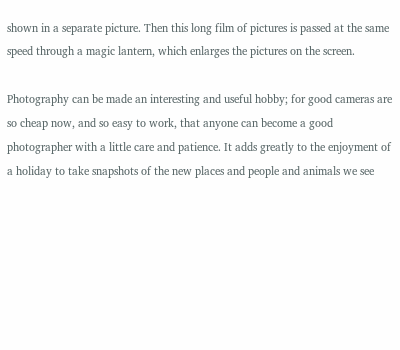shown in a separate picture. Then this long film of pictures is passed at the same speed through a magic lantern, which enlarges the pictures on the screen.

Photography can be made an interesting and useful hobby; for good cameras are so cheap now, and so easy to work, that anyone can become a good photographer with a little care and patience. It adds greatly to the enjoyment of a holiday to take snapshots of the new places and people and animals we see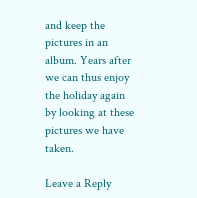and keep the pictures in an album. Years after we can thus enjoy the holiday again by looking at these pictures we have taken.

Leave a Reply